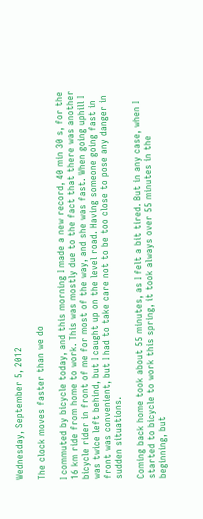Wednesday, September 5, 2012

The clock moves faster than we do

I commuted by bicycle today, and this morning I made a new record, 40 min 30 s, for the 16 km ride from home to work. This was mostly due to the fact that there was another bicycle rider in front of me for most of the way, and she was fast. When going uphill I was twice left behind, but I caught up on the level road. Having someone going fast in front was convenient, but I had to take care not to be too close to pose any danger in sudden situations.

Coming back home took about 55 minutes, as I felt a bit tired. But in any case, when I started to bicycle to work this spring, it took always over 55 minutes in the beginning, but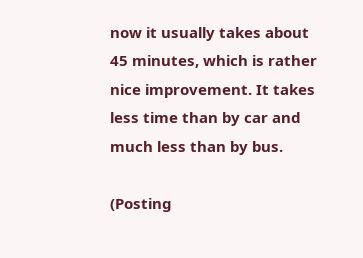now it usually takes about 45 minutes, which is rather nice improvement. It takes less time than by car and much less than by bus.

(Posting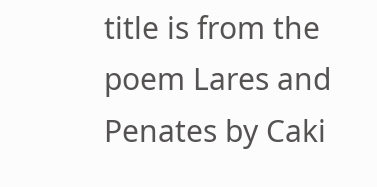title is from the poem Lares and Penates by Caki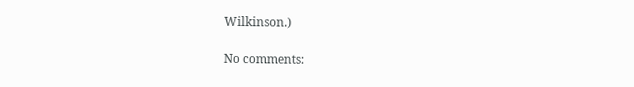Wilkinson.)

No comments: